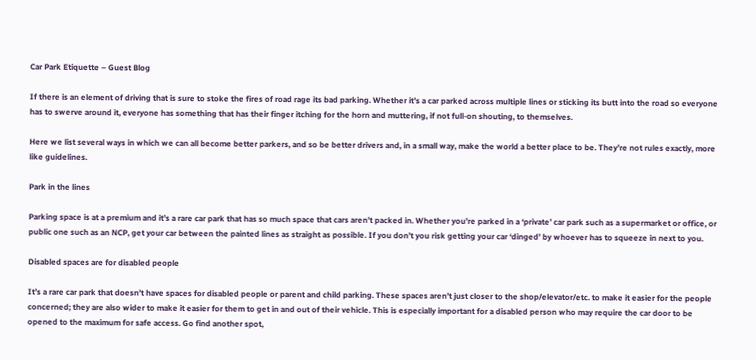Car Park Etiquette – Guest Blog

If there is an element of driving that is sure to stoke the fires of road rage its bad parking. Whether it’s a car parked across multiple lines or sticking its butt into the road so everyone has to swerve around it, everyone has something that has their finger itching for the horn and muttering, if not full-on shouting, to themselves.

Here we list several ways in which we can all become better parkers, and so be better drivers and, in a small way, make the world a better place to be. They’re not rules exactly, more like guidelines.

Park in the lines

Parking space is at a premium and it’s a rare car park that has so much space that cars aren’t packed in. Whether you’re parked in a ‘private’ car park such as a supermarket or office, or public one such as an NCP, get your car between the painted lines as straight as possible. If you don’t you risk getting your car ‘dinged’ by whoever has to squeeze in next to you.

Disabled spaces are for disabled people

It’s a rare car park that doesn’t have spaces for disabled people or parent and child parking. These spaces aren’t just closer to the shop/elevator/etc. to make it easier for the people concerned; they are also wider to make it easier for them to get in and out of their vehicle. This is especially important for a disabled person who may require the car door to be opened to the maximum for safe access. Go find another spot,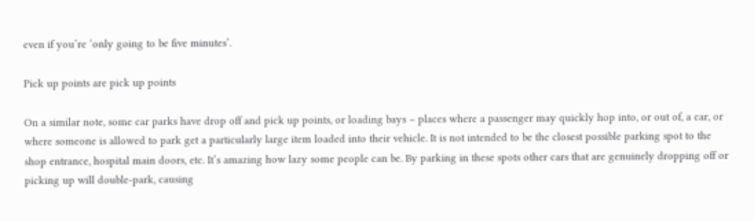even if you’re ‘only going to be five minutes’.

Pick up points are pick up points

On a similar note, some car parks have drop off and pick up points, or loading bays – places where a passenger may quickly hop into, or out of, a car, or where someone is allowed to park get a particularly large item loaded into their vehicle. It is not intended to be the closest possible parking spot to the shop entrance, hospital main doors, etc. It’s amazing how lazy some people can be. By parking in these spots other cars that are genuinely dropping off or picking up will double-park, causing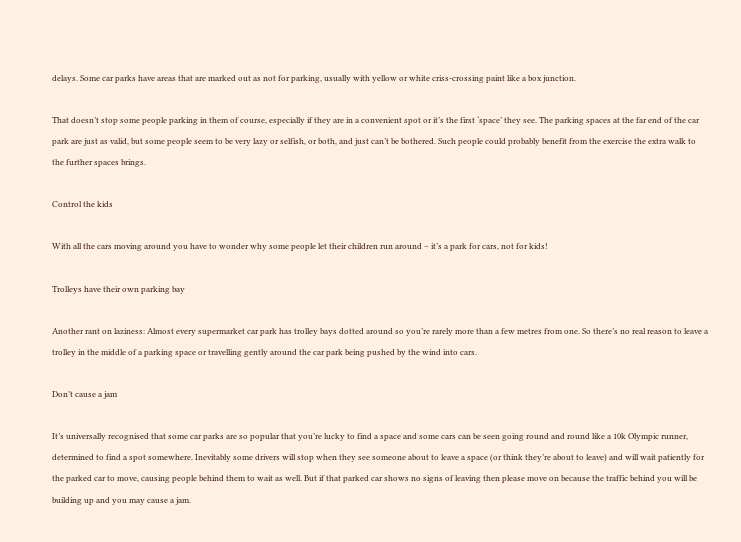delays. Some car parks have areas that are marked out as not for parking, usually with yellow or white criss-crossing paint like a box junction.

That doesn’t stop some people parking in them of course, especially if they are in a convenient spot or it’s the first ‘space’ they see. The parking spaces at the far end of the car park are just as valid, but some people seem to be very lazy or selfish, or both, and just can’t be bothered. Such people could probably benefit from the exercise the extra walk to the further spaces brings.

Control the kids

With all the cars moving around you have to wonder why some people let their children run around – it’s a park for cars, not for kids!

Trolleys have their own parking bay

Another rant on laziness: Almost every supermarket car park has trolley bays dotted around so you’re rarely more than a few metres from one. So there’s no real reason to leave a trolley in the middle of a parking space or travelling gently around the car park being pushed by the wind into cars.

Don’t cause a jam

It’s universally recognised that some car parks are so popular that you’re lucky to find a space and some cars can be seen going round and round like a 10k Olympic runner, determined to find a spot somewhere. Inevitably some drivers will stop when they see someone about to leave a space (or think they’re about to leave) and will wait patiently for the parked car to move, causing people behind them to wait as well. But if that parked car shows no signs of leaving then please move on because the traffic behind you will be building up and you may cause a jam.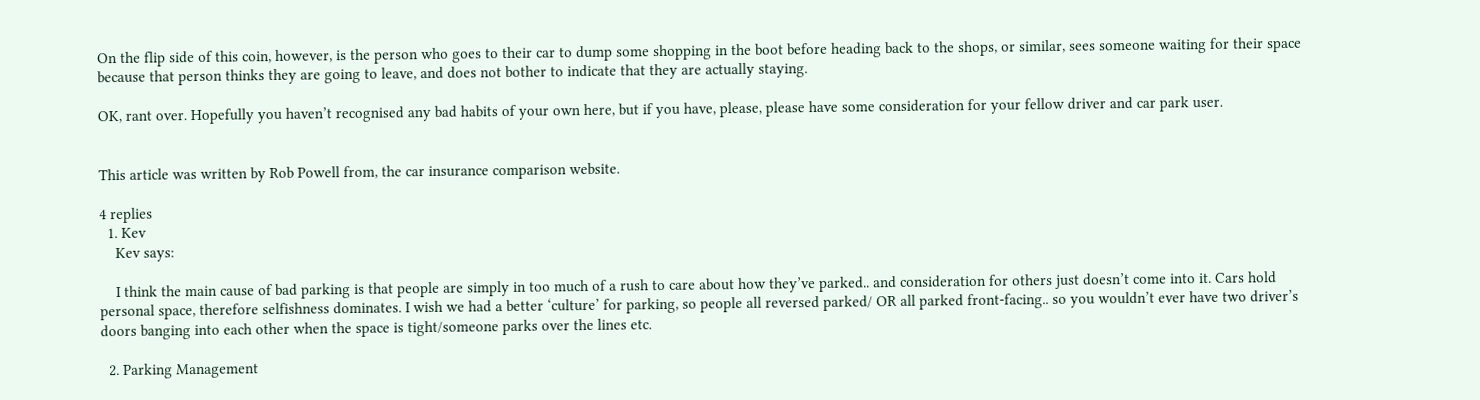On the flip side of this coin, however, is the person who goes to their car to dump some shopping in the boot before heading back to the shops, or similar, sees someone waiting for their space because that person thinks they are going to leave, and does not bother to indicate that they are actually staying.

OK, rant over. Hopefully you haven’t recognised any bad habits of your own here, but if you have, please, please have some consideration for your fellow driver and car park user.


This article was written by Rob Powell from, the car insurance comparison website.

4 replies
  1. Kev
    Kev says:

    I think the main cause of bad parking is that people are simply in too much of a rush to care about how they’ve parked.. and consideration for others just doesn’t come into it. Cars hold personal space, therefore selfishness dominates. I wish we had a better ‘culture’ for parking, so people all reversed parked/ OR all parked front-facing.. so you wouldn’t ever have two driver’s doors banging into each other when the space is tight/someone parks over the lines etc.

  2. Parking Management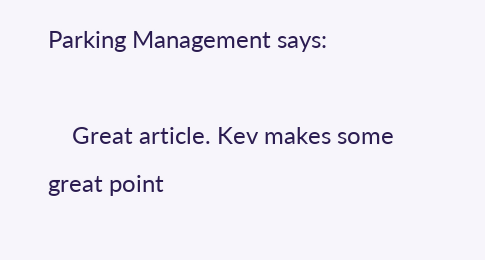Parking Management says:

    Great article. Kev makes some great point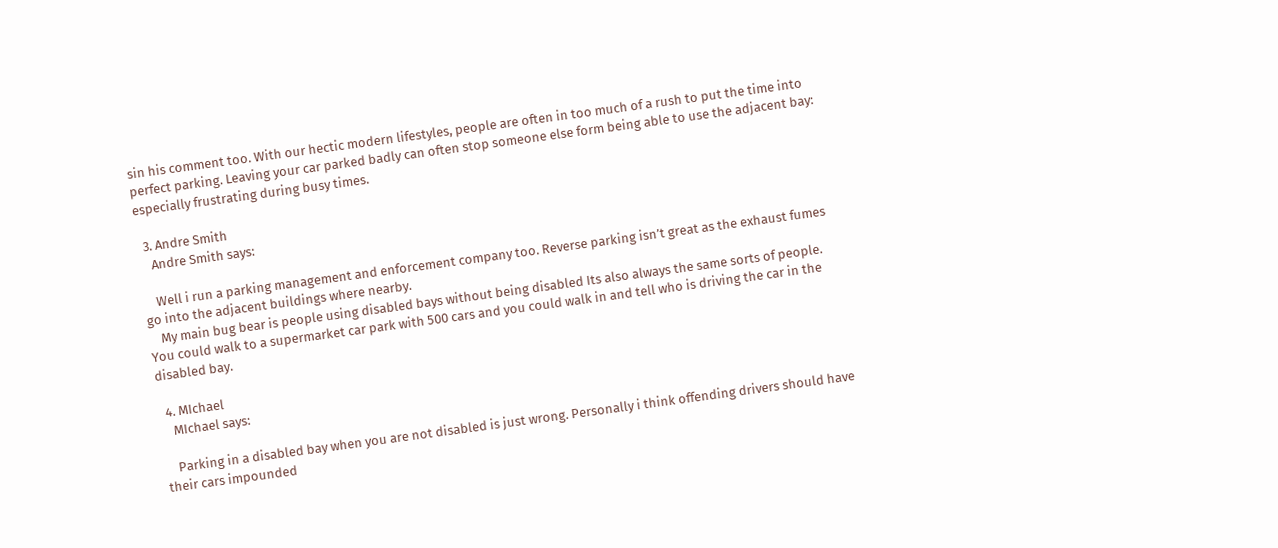sin his comment too. With our hectic modern lifestyles, people are often in too much of a rush to put the time into perfect parking. Leaving your car parked badly can often stop someone else form being able to use the adjacent bay: especially frustrating during busy times.

  3. Andre Smith
    Andre Smith says:

    Well i run a parking management and enforcement company too. Reverse parking isn’t great as the exhaust fumes go into the adjacent buildings where nearby.
    My main bug bear is people using disabled bays without being disabled Its also always the same sorts of people. You could walk to a supermarket car park with 500 cars and you could walk in and tell who is driving the car in the disabled bay.

  4. MIchael
    MIchael says:

    Parking in a disabled bay when you are not disabled is just wrong. Personally i think offending drivers should have their cars impounded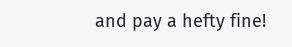and pay a hefty fine!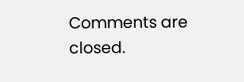Comments are closed.